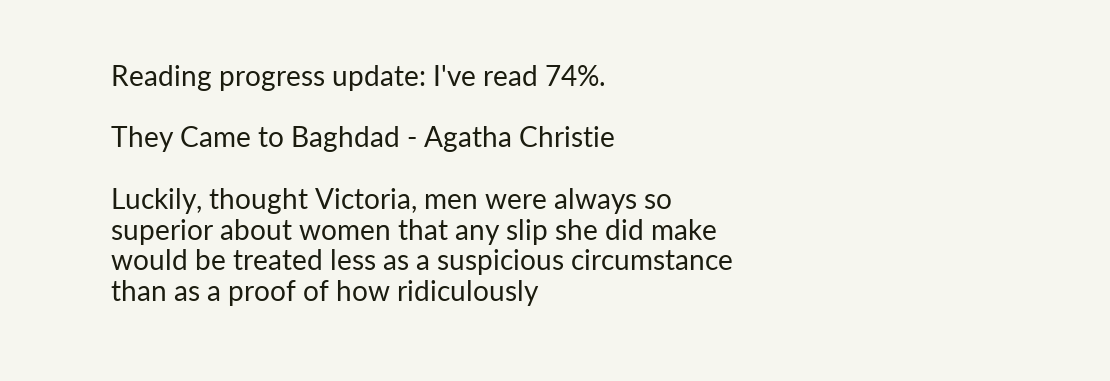Reading progress update: I've read 74%.

They Came to Baghdad - Agatha Christie

Luckily, thought Victoria, men were always so superior about women that any slip she did make would be treated less as a suspicious circumstance than as a proof of how ridiculously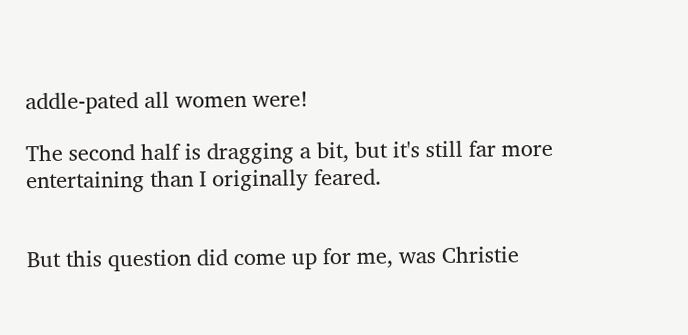addle-pated all women were!

The second half is dragging a bit, but it's still far more entertaining than I originally feared.


But this question did come up for me, was Christie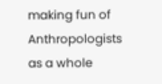making fun of Anthropologists as a whole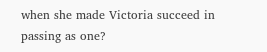when she made Victoria succeed in passing as one?